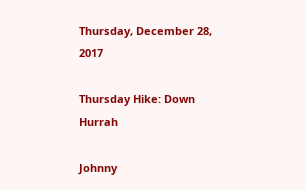Thursday, December 28, 2017

Thursday Hike: Down Hurrah

Johnny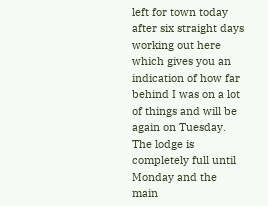left for town today after six straight days working out here which gives you an indication of how far behind I was on a lot of things and will be again on Tuesday. The lodge is completely full until Monday and the main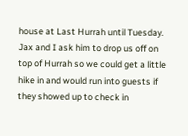house at Last Hurrah until Tuesday. Jax and I ask him to drop us off on top of Hurrah so we could get a little hike in and would run into guests if they showed up to check in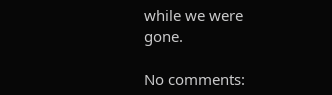while we were gone.

No comments: